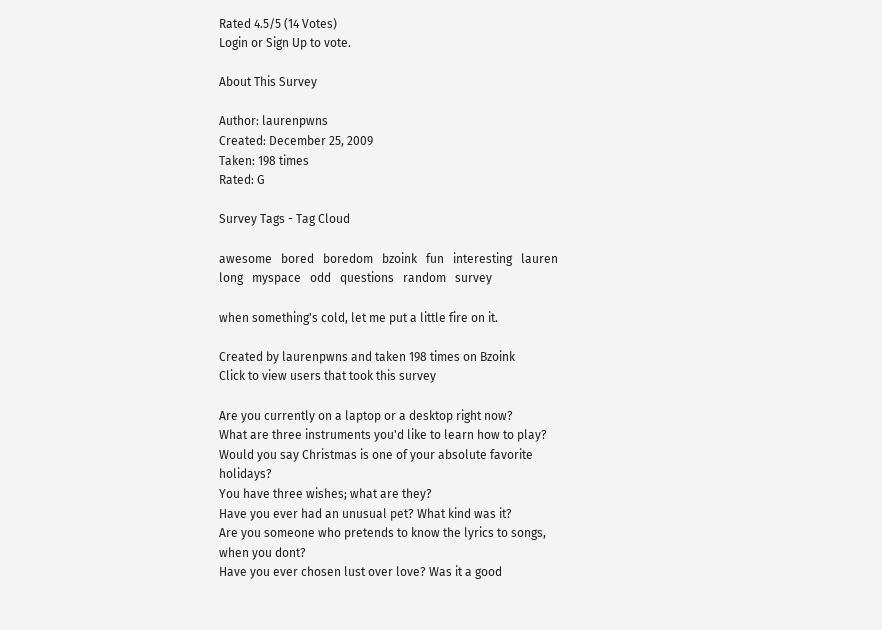Rated 4.5/5 (14 Votes)
Login or Sign Up to vote.

About This Survey

Author: laurenpwns
Created: December 25, 2009
Taken: 198 times
Rated: G

Survey Tags - Tag Cloud

awesome   bored   boredom   bzoink   fun   interesting   lauren   long   myspace   odd   questions   random   survey

when something's cold, let me put a little fire on it.

Created by laurenpwns and taken 198 times on Bzoink
Click to view users that took this survey

Are you currently on a laptop or a desktop right now?
What are three instruments you'd like to learn how to play?
Would you say Christmas is one of your absolute favorite holidays?
You have three wishes; what are they?
Have you ever had an unusual pet? What kind was it?
Are you someone who pretends to know the lyrics to songs, when you dont?
Have you ever chosen lust over love? Was it a good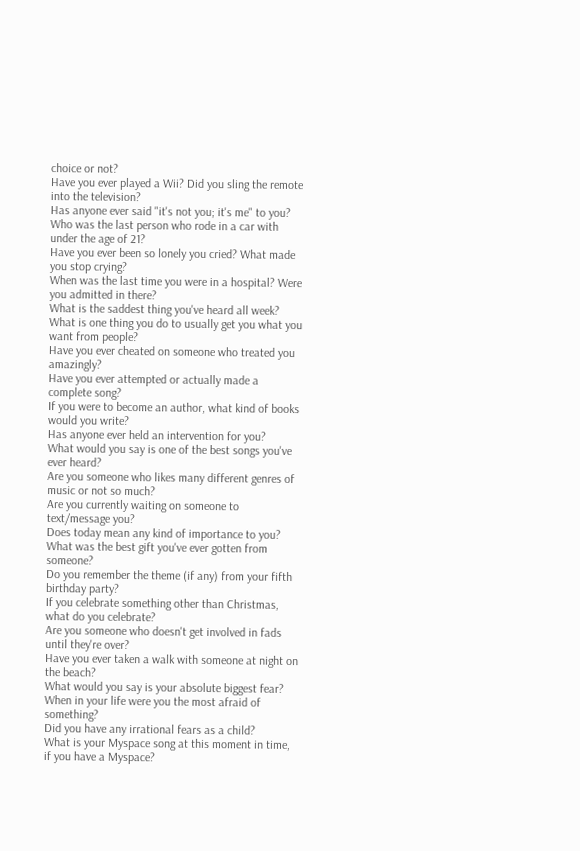choice or not?
Have you ever played a Wii? Did you sling the remote into the television?
Has anyone ever said "it's not you; it's me" to you?
Who was the last person who rode in a car with under the age of 21?
Have you ever been so lonely you cried? What made you stop crying?
When was the last time you were in a hospital? Were you admitted in there?
What is the saddest thing you've heard all week?
What is one thing you do to usually get you what you want from people?
Have you ever cheated on someone who treated you amazingly?
Have you ever attempted or actually made a complete song?
If you were to become an author, what kind of books would you write?
Has anyone ever held an intervention for you?
What would you say is one of the best songs you've ever heard?
Are you someone who likes many different genres of music or not so much?
Are you currently waiting on someone to text/message you?
Does today mean any kind of importance to you?
What was the best gift you've ever gotten from someone?
Do you remember the theme (if any) from your fifth birthday party?
If you celebrate something other than Christmas, what do you celebrate?
Are you someone who doesn't get involved in fads until they're over?
Have you ever taken a walk with someone at night on the beach?
What would you say is your absolute biggest fear?
When in your life were you the most afraid of something?
Did you have any irrational fears as a child?
What is your Myspace song at this moment in time, if you have a Myspace?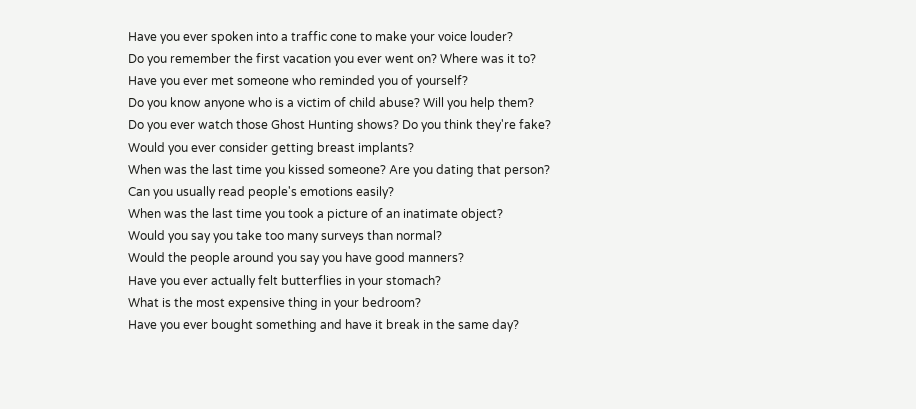Have you ever spoken into a traffic cone to make your voice louder?
Do you remember the first vacation you ever went on? Where was it to?
Have you ever met someone who reminded you of yourself?
Do you know anyone who is a victim of child abuse? Will you help them?
Do you ever watch those Ghost Hunting shows? Do you think they're fake?
Would you ever consider getting breast implants?
When was the last time you kissed someone? Are you dating that person?
Can you usually read people's emotions easily?
When was the last time you took a picture of an inatimate object?
Would you say you take too many surveys than normal?
Would the people around you say you have good manners?
Have you ever actually felt butterflies in your stomach?
What is the most expensive thing in your bedroom?
Have you ever bought something and have it break in the same day?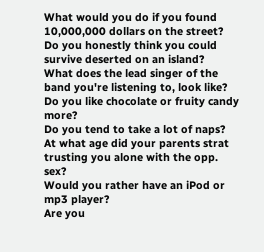What would you do if you found 10,000,000 dollars on the street?
Do you honestly think you could survive deserted on an island?
What does the lead singer of the band you're listening to, look like?
Do you like chocolate or fruity candy more?
Do you tend to take a lot of naps?
At what age did your parents strat trusting you alone with the opp. sex?
Would you rather have an iPod or mp3 player?
Are you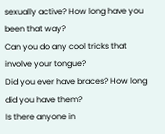sexually active? How long have you been that way?
Can you do any cool tricks that involve your tongue?
Did you ever have braces? How long did you have them?
Is there anyone in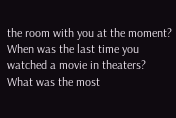the room with you at the moment?
When was the last time you watched a movie in theaters?
What was the most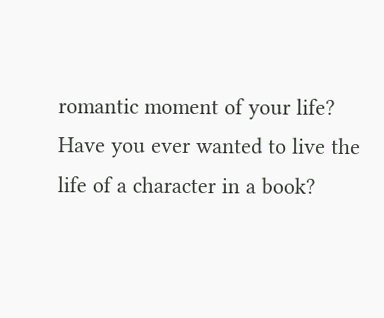romantic moment of your life?
Have you ever wanted to live the life of a character in a book?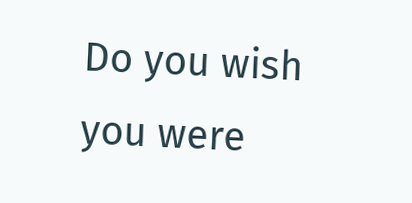Do you wish you were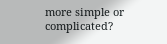more simple or complicated?